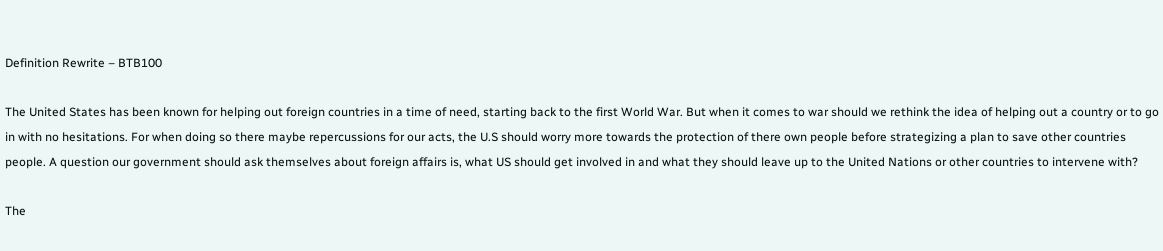Definition Rewrite – BTB100

The United States has been known for helping out foreign countries in a time of need, starting back to the first World War. But when it comes to war should we rethink the idea of helping out a country or to go in with no hesitations. For when doing so there maybe repercussions for our acts, the U.S should worry more towards the protection of there own people before strategizing a plan to save other countries people. A question our government should ask themselves about foreign affairs is, what US should get involved in and what they should leave up to the United Nations or other countries to intervene with?

The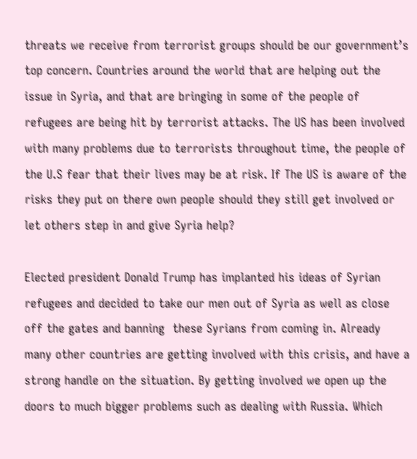threats we receive from terrorist groups should be our government’s top concern. Countries around the world that are helping out the issue in Syria, and that are bringing in some of the people of refugees are being hit by terrorist attacks. The US has been involved with many problems due to terrorists throughout time, the people of the U.S fear that their lives may be at risk. If The US is aware of the risks they put on there own people should they still get involved or let others step in and give Syria help?

Elected president Donald Trump has implanted his ideas of Syrian refugees and decided to take our men out of Syria as well as close off the gates and banning  these Syrians from coming in. Already many other countries are getting involved with this crisis, and have a strong handle on the situation. By getting involved we open up the doors to much bigger problems such as dealing with Russia. Which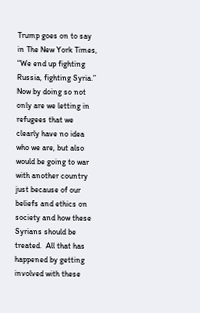Trump goes on to say in The New York Times, “We end up fighting Russia, fighting Syria.” Now by doing so not only are we letting in refugees that we clearly have no idea who we are, but also would be going to war with another country just because of our beliefs and ethics on society and how these Syrians should be treated.  All that has happened by getting involved with these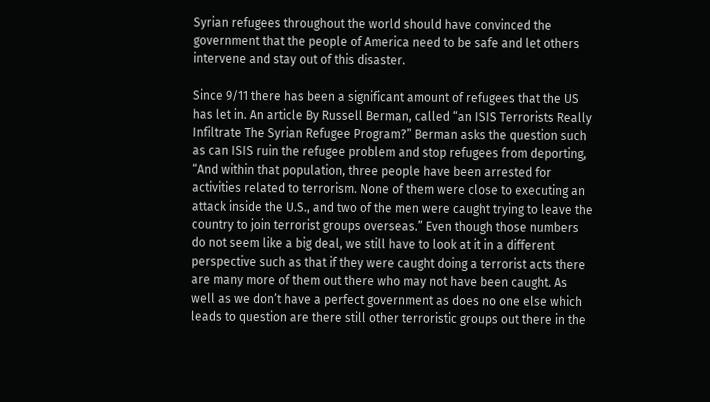Syrian refugees throughout the world should have convinced the government that the people of America need to be safe and let others intervene and stay out of this disaster.

Since 9/11 there has been a significant amount of refugees that the US has let in. An article By Russell Berman, called “an ISIS Terrorists Really Infiltrate The Syrian Refugee Program?” Berman asks the question such as can ISIS ruin the refugee problem and stop refugees from deporting,  “And within that population, three people have been arrested for activities related to terrorism. None of them were close to executing an attack inside the U.S., and two of the men were caught trying to leave the country to join terrorist groups overseas.” Even though those numbers do not seem like a big deal, we still have to look at it in a different perspective such as that if they were caught doing a terrorist acts there are many more of them out there who may not have been caught. As well as we don’t have a perfect government as does no one else which leads to question are there still other terroristic groups out there in the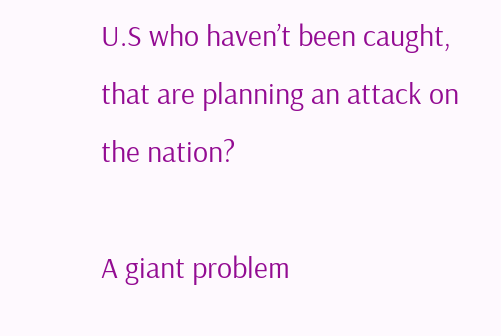U.S who haven’t been caught, that are planning an attack on the nation?

A giant problem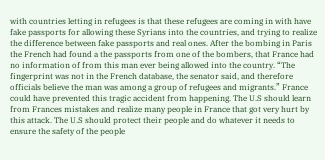with countries letting in refugees is that these refugees are coming in with have fake passports for allowing these Syrians into the countries, and trying to realize the difference between fake passports and real ones. After the bombing in Paris the French had found a the passports from one of the bombers, that France had no information of from this man ever being allowed into the country. “The fingerprint was not in the French database, the senator said, and therefore officials believe the man was among a group of refugees and migrants.” France could have prevented this tragic accident from happening. The U.S should learn from Frances mistakes and realize many people in France that got very hurt by this attack. The U.S should protect their people and do whatever it needs to ensure the safety of the people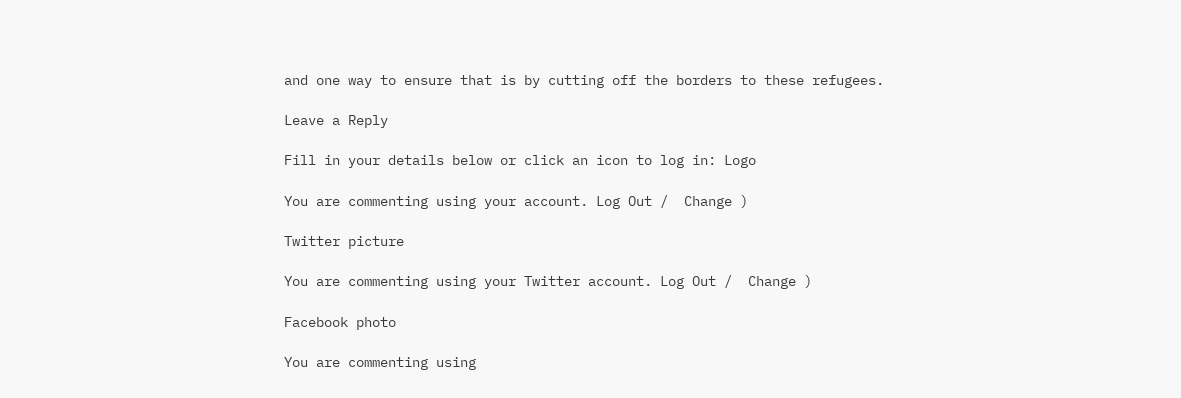and one way to ensure that is by cutting off the borders to these refugees.

Leave a Reply

Fill in your details below or click an icon to log in: Logo

You are commenting using your account. Log Out /  Change )

Twitter picture

You are commenting using your Twitter account. Log Out /  Change )

Facebook photo

You are commenting using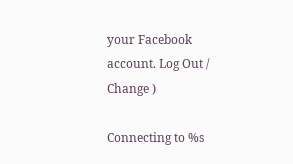your Facebook account. Log Out /  Change )

Connecting to %s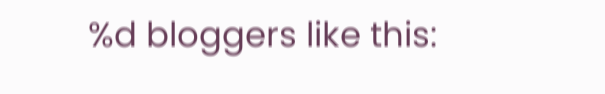%d bloggers like this: